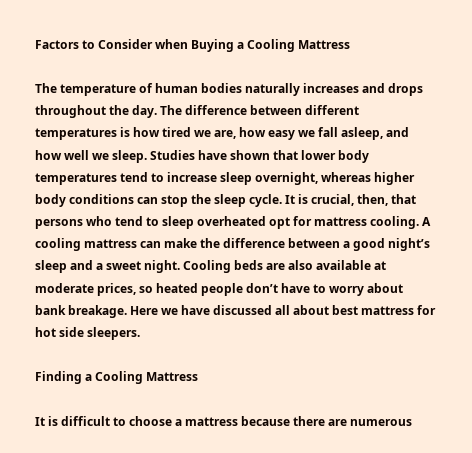Factors to Consider when Buying a Cooling Mattress

The temperature of human bodies naturally increases and drops throughout the day. The difference between different temperatures is how tired we are, how easy we fall asleep, and how well we sleep. Studies have shown that lower body temperatures tend to increase sleep overnight, whereas higher body conditions can stop the sleep cycle. It is crucial, then, that persons who tend to sleep overheated opt for mattress cooling. A cooling mattress can make the difference between a good night’s sleep and a sweet night. Cooling beds are also available at moderate prices, so heated people don’t have to worry about bank breakage. Here we have discussed all about best mattress for hot side sleepers.

Finding a Cooling Mattress

It is difficult to choose a mattress because there are numerous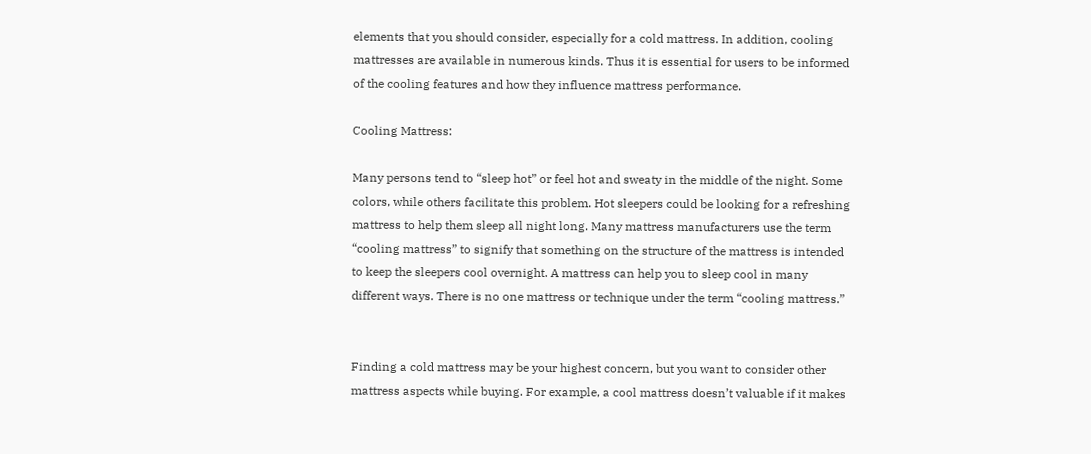elements that you should consider, especially for a cold mattress. In addition, cooling mattresses are available in numerous kinds. Thus it is essential for users to be informed of the cooling features and how they influence mattress performance.

Cooling Mattress:

Many persons tend to “sleep hot” or feel hot and sweaty in the middle of the night. Some colors, while others facilitate this problem. Hot sleepers could be looking for a refreshing mattress to help them sleep all night long. Many mattress manufacturers use the term “cooling mattress” to signify that something on the structure of the mattress is intended to keep the sleepers cool overnight. A mattress can help you to sleep cool in many different ways. There is no one mattress or technique under the term “cooling mattress.”


Finding a cold mattress may be your highest concern, but you want to consider other mattress aspects while buying. For example, a cool mattress doesn’t valuable if it makes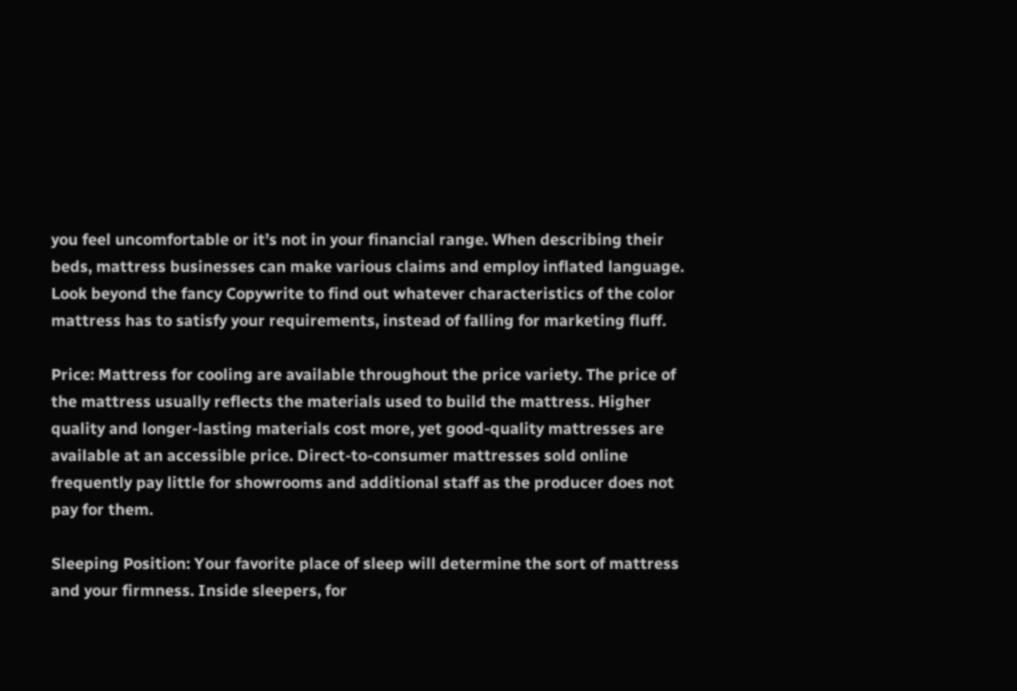you feel uncomfortable or it’s not in your financial range. When describing their beds, mattress businesses can make various claims and employ inflated language. Look beyond the fancy Copywrite to find out whatever characteristics of the color mattress has to satisfy your requirements, instead of falling for marketing fluff.

Price: Mattress for cooling are available throughout the price variety. The price of the mattress usually reflects the materials used to build the mattress. Higher quality and longer-lasting materials cost more, yet good-quality mattresses are available at an accessible price. Direct-to-consumer mattresses sold online frequently pay little for showrooms and additional staff as the producer does not pay for them.

Sleeping Position: Your favorite place of sleep will determine the sort of mattress and your firmness. Inside sleepers, for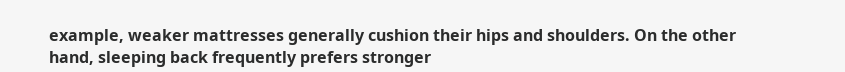example, weaker mattresses generally cushion their hips and shoulders. On the other hand, sleeping back frequently prefers stronger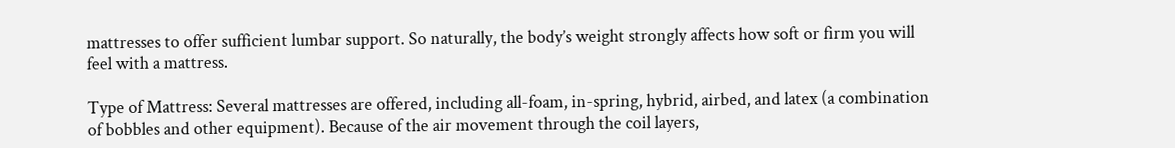mattresses to offer sufficient lumbar support. So naturally, the body’s weight strongly affects how soft or firm you will feel with a mattress.

Type of Mattress: Several mattresses are offered, including all-foam, in-spring, hybrid, airbed, and latex (a combination of bobbles and other equipment). Because of the air movement through the coil layers,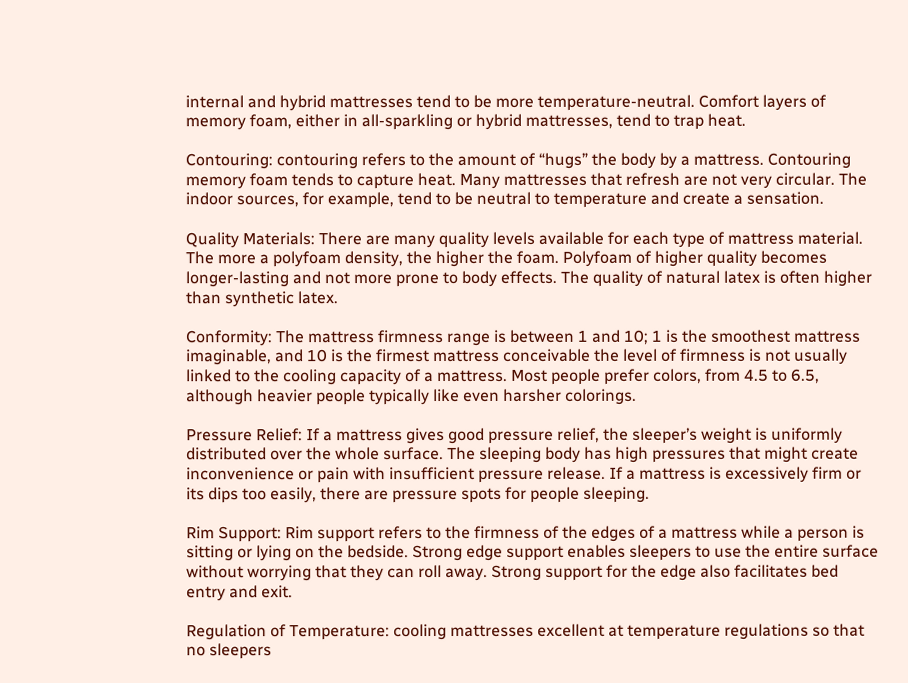internal and hybrid mattresses tend to be more temperature-neutral. Comfort layers of memory foam, either in all-sparkling or hybrid mattresses, tend to trap heat.

Contouring: contouring refers to the amount of “hugs” the body by a mattress. Contouring memory foam tends to capture heat. Many mattresses that refresh are not very circular. The indoor sources, for example, tend to be neutral to temperature and create a sensation.

Quality Materials: There are many quality levels available for each type of mattress material. The more a polyfoam density, the higher the foam. Polyfoam of higher quality becomes longer-lasting and not more prone to body effects. The quality of natural latex is often higher than synthetic latex.

Conformity: The mattress firmness range is between 1 and 10; 1 is the smoothest mattress imaginable, and 10 is the firmest mattress conceivable the level of firmness is not usually linked to the cooling capacity of a mattress. Most people prefer colors, from 4.5 to 6.5, although heavier people typically like even harsher colorings.

Pressure Relief: If a mattress gives good pressure relief, the sleeper’s weight is uniformly distributed over the whole surface. The sleeping body has high pressures that might create inconvenience or pain with insufficient pressure release. If a mattress is excessively firm or its dips too easily, there are pressure spots for people sleeping.

Rim Support: Rim support refers to the firmness of the edges of a mattress while a person is sitting or lying on the bedside. Strong edge support enables sleepers to use the entire surface without worrying that they can roll away. Strong support for the edge also facilitates bed entry and exit.

Regulation of Temperature: cooling mattresses excellent at temperature regulations so that no sleepers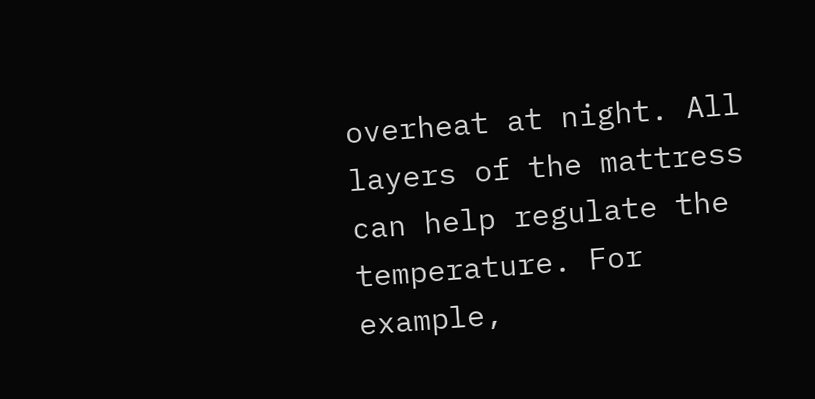overheat at night. All layers of the mattress can help regulate the temperature. For example,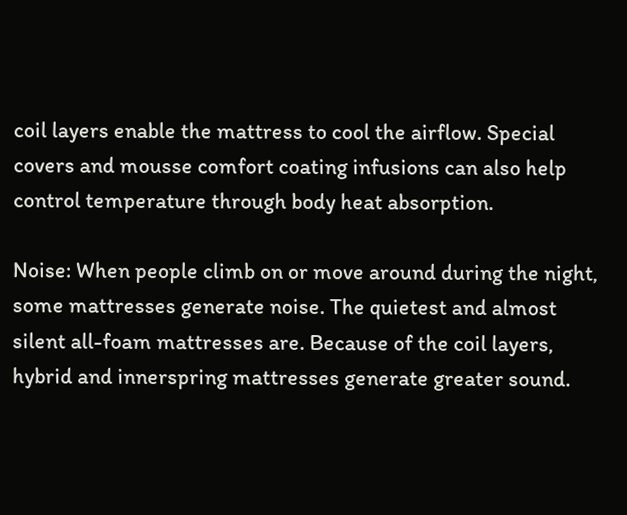coil layers enable the mattress to cool the airflow. Special covers and mousse comfort coating infusions can also help control temperature through body heat absorption.

Noise: When people climb on or move around during the night, some mattresses generate noise. The quietest and almost silent all-foam mattresses are. Because of the coil layers, hybrid and innerspring mattresses generate greater sound.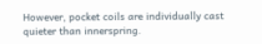However, pocket coils are individually cast quieter than innerspring.